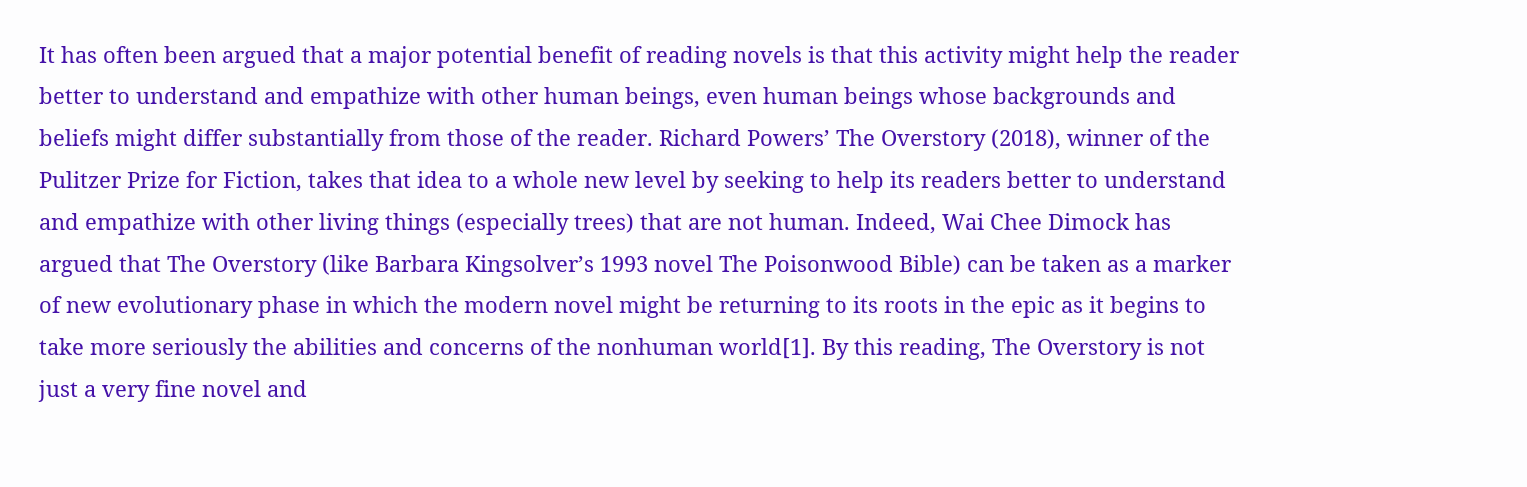It has often been argued that a major potential benefit of reading novels is that this activity might help the reader better to understand and empathize with other human beings, even human beings whose backgrounds and beliefs might differ substantially from those of the reader. Richard Powers’ The Overstory (2018), winner of the Pulitzer Prize for Fiction, takes that idea to a whole new level by seeking to help its readers better to understand and empathize with other living things (especially trees) that are not human. Indeed, Wai Chee Dimock has argued that The Overstory (like Barbara Kingsolver’s 1993 novel The Poisonwood Bible) can be taken as a marker of new evolutionary phase in which the modern novel might be returning to its roots in the epic as it begins to take more seriously the abilities and concerns of the nonhuman world[1]. By this reading, The Overstory is not just a very fine novel and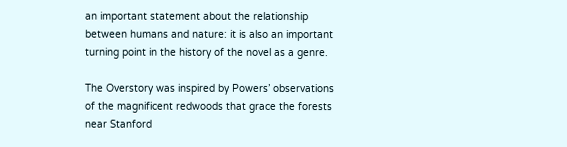an important statement about the relationship between humans and nature: it is also an important turning point in the history of the novel as a genre.

The Overstory was inspired by Powers’ observations of the magnificent redwoods that grace the forests near Stanford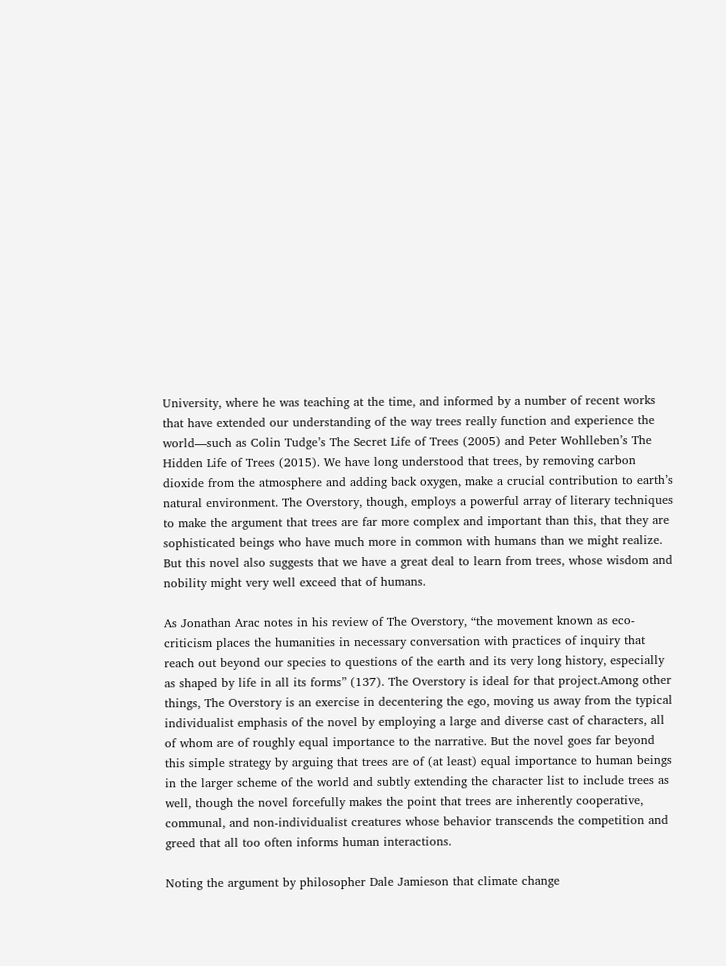University, where he was teaching at the time, and informed by a number of recent works that have extended our understanding of the way trees really function and experience the world—such as Colin Tudge’s The Secret Life of Trees (2005) and Peter Wohlleben’s The Hidden Life of Trees (2015). We have long understood that trees, by removing carbon dioxide from the atmosphere and adding back oxygen, make a crucial contribution to earth’s natural environment. The Overstory, though, employs a powerful array of literary techniques to make the argument that trees are far more complex and important than this, that they are sophisticated beings who have much more in common with humans than we might realize. But this novel also suggests that we have a great deal to learn from trees, whose wisdom and nobility might very well exceed that of humans.

As Jonathan Arac notes in his review of The Overstory, “the movement known as eco-criticism places the humanities in necessary conversation with practices of inquiry that reach out beyond our species to questions of the earth and its very long history, especially as shaped by life in all its forms” (137). The Overstory is ideal for that project.Among other things, The Overstory is an exercise in decentering the ego, moving us away from the typical individualist emphasis of the novel by employing a large and diverse cast of characters, all of whom are of roughly equal importance to the narrative. But the novel goes far beyond this simple strategy by arguing that trees are of (at least) equal importance to human beings in the larger scheme of the world and subtly extending the character list to include trees as well, though the novel forcefully makes the point that trees are inherently cooperative, communal, and non-individualist creatures whose behavior transcends the competition and greed that all too often informs human interactions.

Noting the argument by philosopher Dale Jamieson that climate change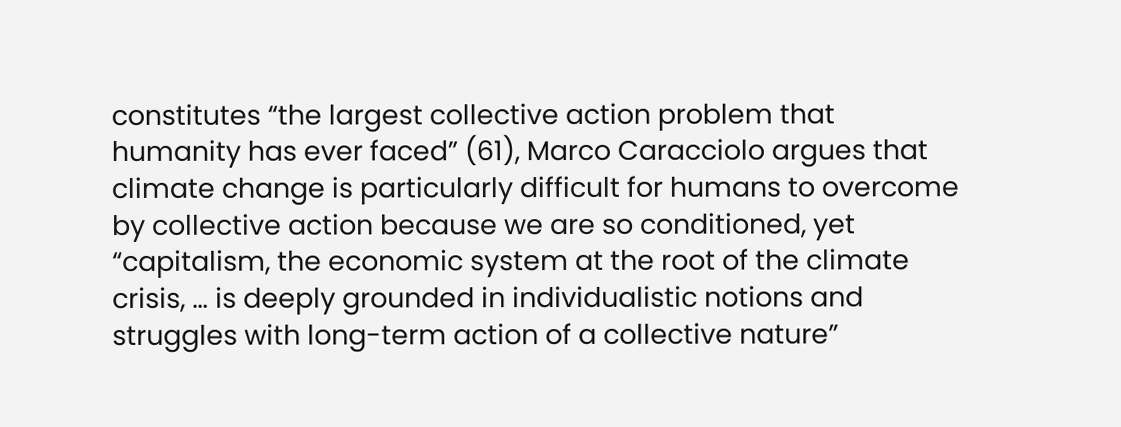constitutes “the largest collective action problem that humanity has ever faced” (61), Marco Caracciolo argues that climate change is particularly difficult for humans to overcome by collective action because we are so conditioned, yet “capitalism, the economic system at the root of the climate crisis, … is deeply grounded in individualistic notions and struggles with long-term action of a collective nature”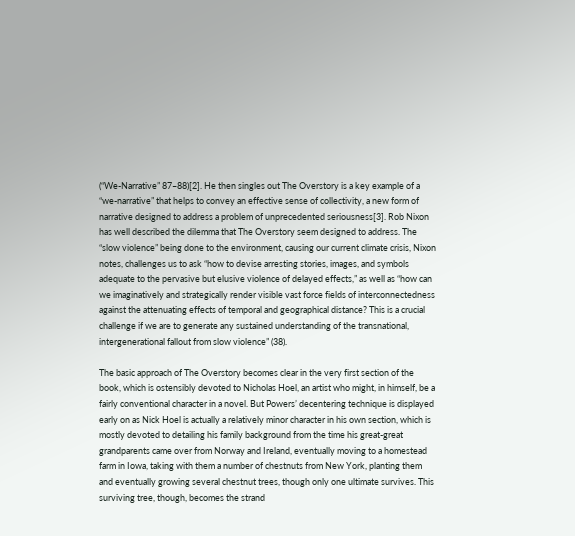(“We-Narrative” 87–88)[2]. He then singles out The Overstory is a key example of a “we-narrative” that helps to convey an effective sense of collectivity, a new form of narrative designed to address a problem of unprecedented seriousness[3]. Rob Nixon has well described the dilemma that The Overstory seem designed to address. The “slow violence” being done to the environment, causing our current climate crisis, Nixon notes, challenges us to ask “how to devise arresting stories, images, and symbols adequate to the pervasive but elusive violence of delayed effects,” as well as “how can we imaginatively and strategically render visible vast force fields of interconnectedness against the attenuating effects of temporal and geographical distance? This is a crucial challenge if we are to generate any sustained understanding of the transnational, intergenerational fallout from slow violence” (38).

The basic approach of The Overstory becomes clear in the very first section of the book, which is ostensibly devoted to Nicholas Hoel, an artist who might, in himself, be a fairly conventional character in a novel. But Powers’ decentering technique is displayed early on as Nick Hoel is actually a relatively minor character in his own section, which is mostly devoted to detailing his family background from the time his great-great grandparents came over from Norway and Ireland, eventually moving to a homestead farm in Iowa, taking with them a number of chestnuts from New York, planting them and eventually growing several chestnut trees, though only one ultimate survives. This surviving tree, though, becomes the strand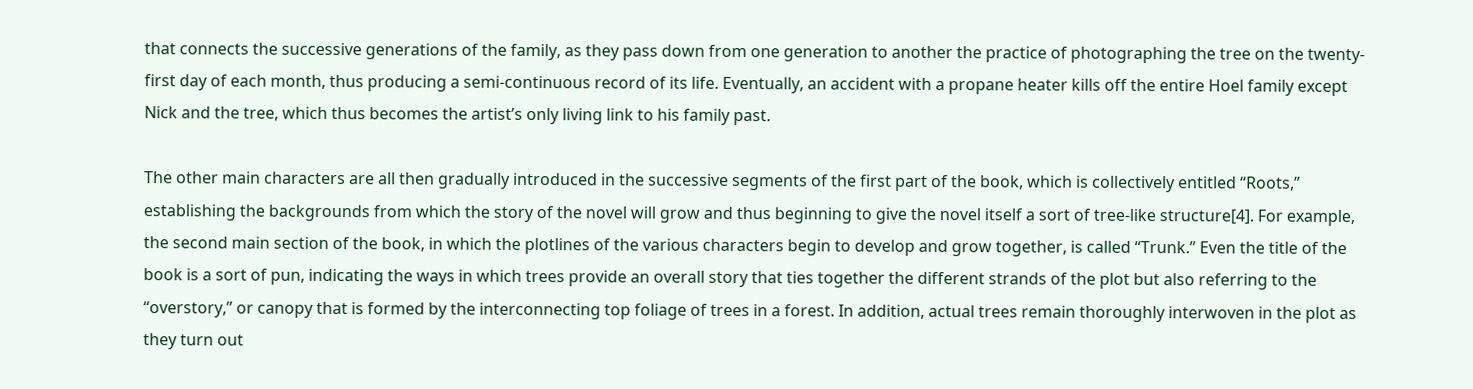that connects the successive generations of the family, as they pass down from one generation to another the practice of photographing the tree on the twenty-first day of each month, thus producing a semi-continuous record of its life. Eventually, an accident with a propane heater kills off the entire Hoel family except Nick and the tree, which thus becomes the artist’s only living link to his family past.

The other main characters are all then gradually introduced in the successive segments of the first part of the book, which is collectively entitled “Roots,” establishing the backgrounds from which the story of the novel will grow and thus beginning to give the novel itself a sort of tree-like structure[4]. For example, the second main section of the book, in which the plotlines of the various characters begin to develop and grow together, is called “Trunk.” Even the title of the book is a sort of pun, indicating the ways in which trees provide an overall story that ties together the different strands of the plot but also referring to the “overstory,” or canopy that is formed by the interconnecting top foliage of trees in a forest. In addition, actual trees remain thoroughly interwoven in the plot as they turn out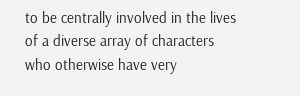to be centrally involved in the lives of a diverse array of characters who otherwise have very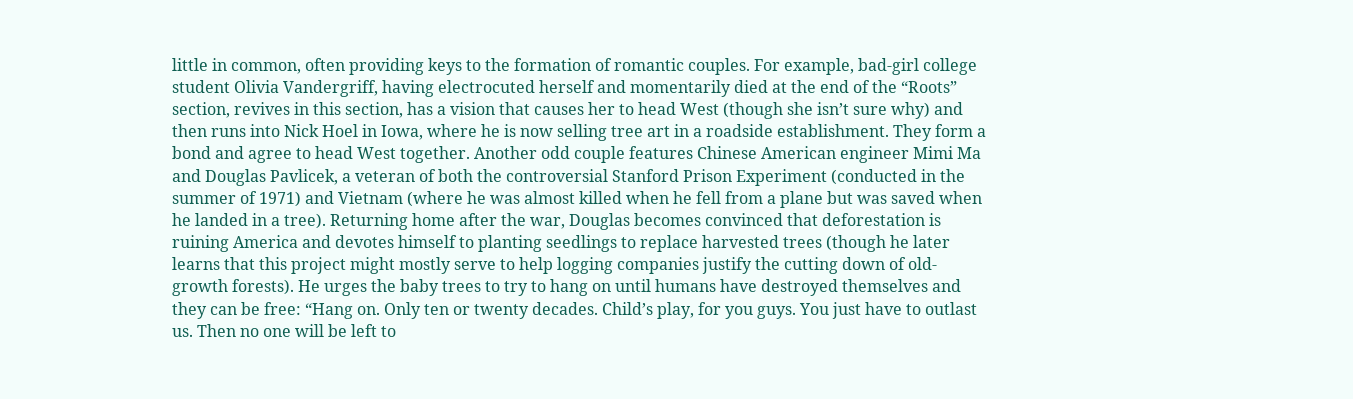little in common, often providing keys to the formation of romantic couples. For example, bad-girl college student Olivia Vandergriff, having electrocuted herself and momentarily died at the end of the “Roots” section, revives in this section, has a vision that causes her to head West (though she isn’t sure why) and then runs into Nick Hoel in Iowa, where he is now selling tree art in a roadside establishment. They form a bond and agree to head West together. Another odd couple features Chinese American engineer Mimi Ma and Douglas Pavlicek, a veteran of both the controversial Stanford Prison Experiment (conducted in the summer of 1971) and Vietnam (where he was almost killed when he fell from a plane but was saved when he landed in a tree). Returning home after the war, Douglas becomes convinced that deforestation is ruining America and devotes himself to planting seedlings to replace harvested trees (though he later learns that this project might mostly serve to help logging companies justify the cutting down of old-growth forests). He urges the baby trees to try to hang on until humans have destroyed themselves and they can be free: “Hang on. Only ten or twenty decades. Child’s play, for you guys. You just have to outlast us. Then no one will be left to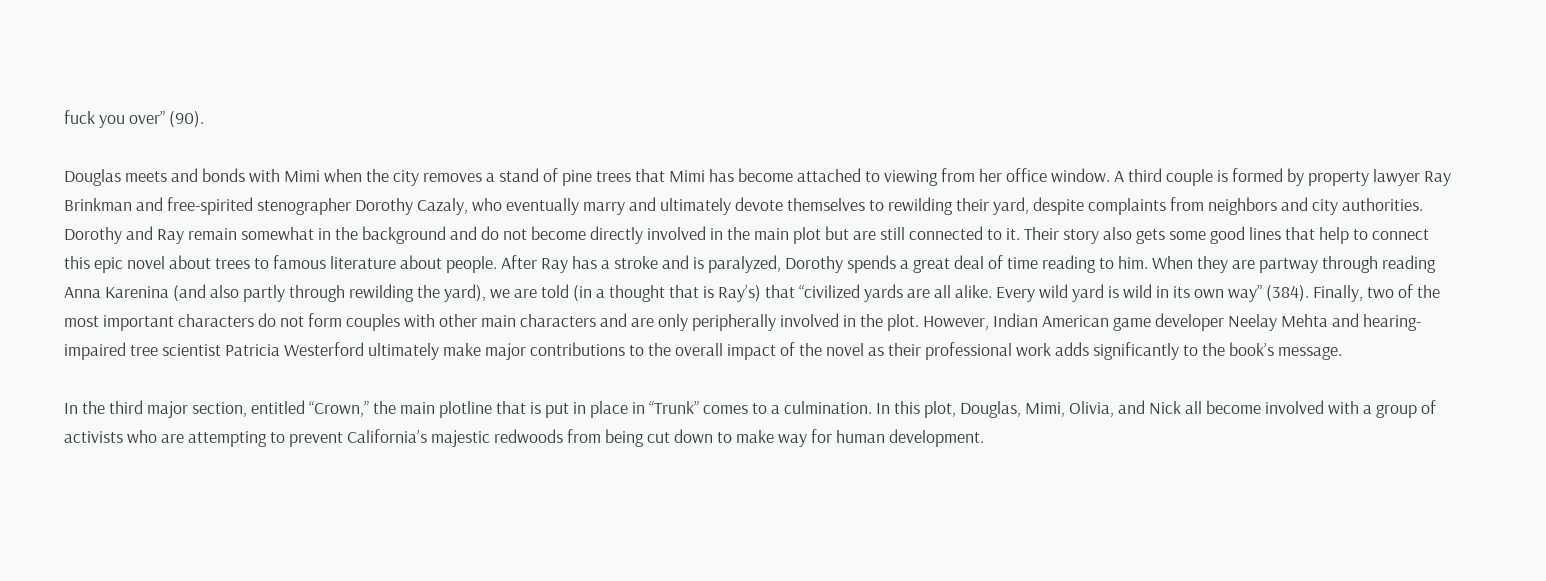fuck you over” (90).

Douglas meets and bonds with Mimi when the city removes a stand of pine trees that Mimi has become attached to viewing from her office window. A third couple is formed by property lawyer Ray Brinkman and free-spirited stenographer Dorothy Cazaly, who eventually marry and ultimately devote themselves to rewilding their yard, despite complaints from neighbors and city authorities. Dorothy and Ray remain somewhat in the background and do not become directly involved in the main plot but are still connected to it. Their story also gets some good lines that help to connect this epic novel about trees to famous literature about people. After Ray has a stroke and is paralyzed, Dorothy spends a great deal of time reading to him. When they are partway through reading Anna Karenina (and also partly through rewilding the yard), we are told (in a thought that is Ray’s) that “civilized yards are all alike. Every wild yard is wild in its own way” (384). Finally, two of the most important characters do not form couples with other main characters and are only peripherally involved in the plot. However, Indian American game developer Neelay Mehta and hearing-impaired tree scientist Patricia Westerford ultimately make major contributions to the overall impact of the novel as their professional work adds significantly to the book’s message.

In the third major section, entitled “Crown,” the main plotline that is put in place in “Trunk” comes to a culmination. In this plot, Douglas, Mimi, Olivia, and Nick all become involved with a group of activists who are attempting to prevent California’s majestic redwoods from being cut down to make way for human development.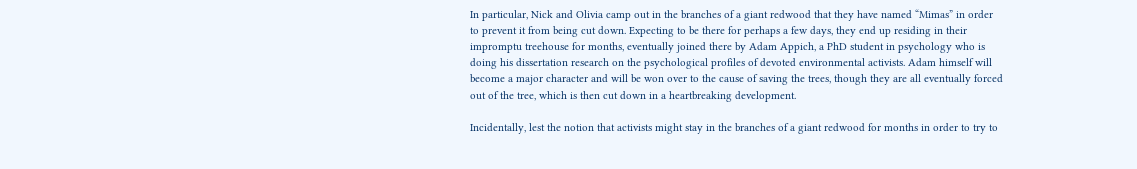In particular, Nick and Olivia camp out in the branches of a giant redwood that they have named “Mimas” in order to prevent it from being cut down. Expecting to be there for perhaps a few days, they end up residing in their impromptu treehouse for months, eventually joined there by Adam Appich, a PhD student in psychology who is doing his dissertation research on the psychological profiles of devoted environmental activists. Adam himself will become a major character and will be won over to the cause of saving the trees, though they are all eventually forced out of the tree, which is then cut down in a heartbreaking development.

Incidentally, lest the notion that activists might stay in the branches of a giant redwood for months in order to try to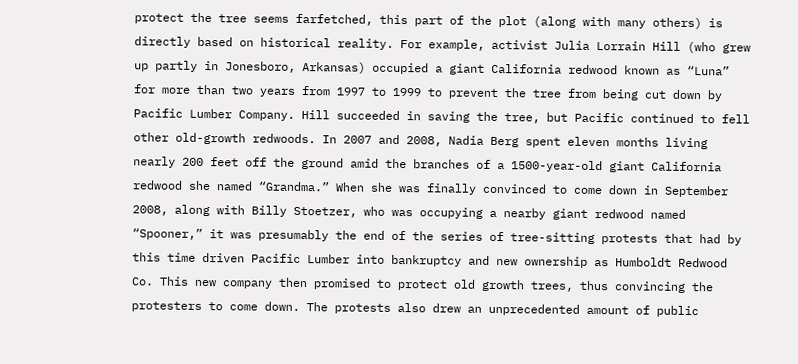protect the tree seems farfetched, this part of the plot (along with many others) is directly based on historical reality. For example, activist Julia Lorrain Hill (who grew up partly in Jonesboro, Arkansas) occupied a giant California redwood known as “Luna” for more than two years from 1997 to 1999 to prevent the tree from being cut down by Pacific Lumber Company. Hill succeeded in saving the tree, but Pacific continued to fell other old-growth redwoods. In 2007 and 2008, Nadia Berg spent eleven months living nearly 200 feet off the ground amid the branches of a 1500-year-old giant California redwood she named “Grandma.” When she was finally convinced to come down in September 2008, along with Billy Stoetzer, who was occupying a nearby giant redwood named “Spooner,” it was presumably the end of the series of tree-sitting protests that had by this time driven Pacific Lumber into bankruptcy and new ownership as Humboldt Redwood Co. This new company then promised to protect old growth trees, thus convincing the protesters to come down. The protests also drew an unprecedented amount of public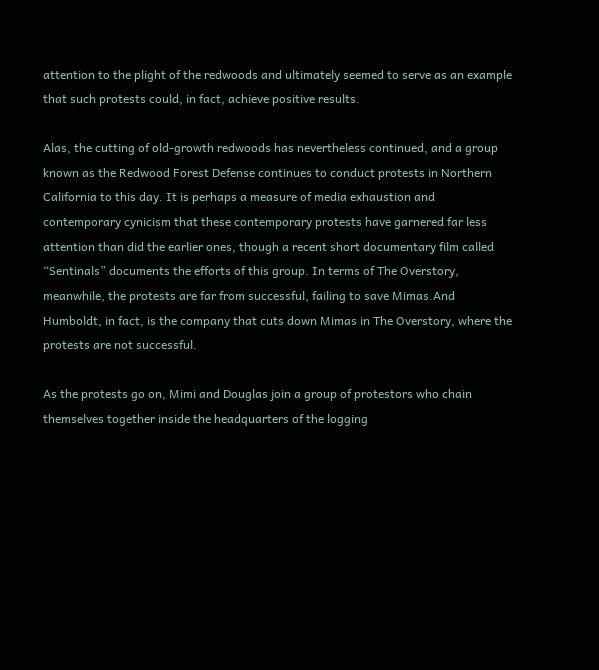attention to the plight of the redwoods and ultimately seemed to serve as an example that such protests could, in fact, achieve positive results.

Alas, the cutting of old-growth redwoods has nevertheless continued, and a group known as the Redwood Forest Defense continues to conduct protests in Northern California to this day. It is perhaps a measure of media exhaustion and contemporary cynicism that these contemporary protests have garnered far less attention than did the earlier ones, though a recent short documentary film called “Sentinals” documents the efforts of this group. In terms of The Overstory, meanwhile, the protests are far from successful, failing to save Mimas.And Humboldt, in fact, is the company that cuts down Mimas in The Overstory, where the protests are not successful.

As the protests go on, Mimi and Douglas join a group of protestors who chain themselves together inside the headquarters of the logging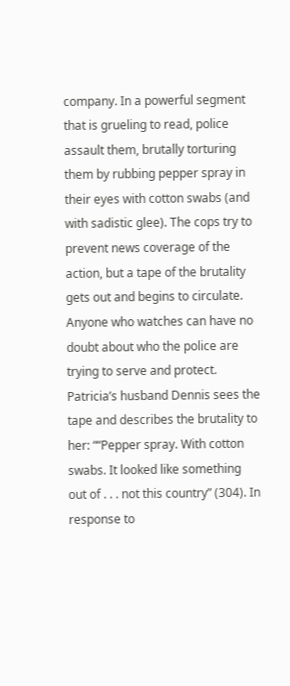company. In a powerful segment that is grueling to read, police assault them, brutally torturing them by rubbing pepper spray in their eyes with cotton swabs (and with sadistic glee). The cops try to prevent news coverage of the action, but a tape of the brutality gets out and begins to circulate. Anyone who watches can have no doubt about who the police are trying to serve and protect. Patricia’s husband Dennis sees the tape and describes the brutality to her: ““Pepper spray. With cotton swabs. It looked like something out of . . . not this country” (304). In response to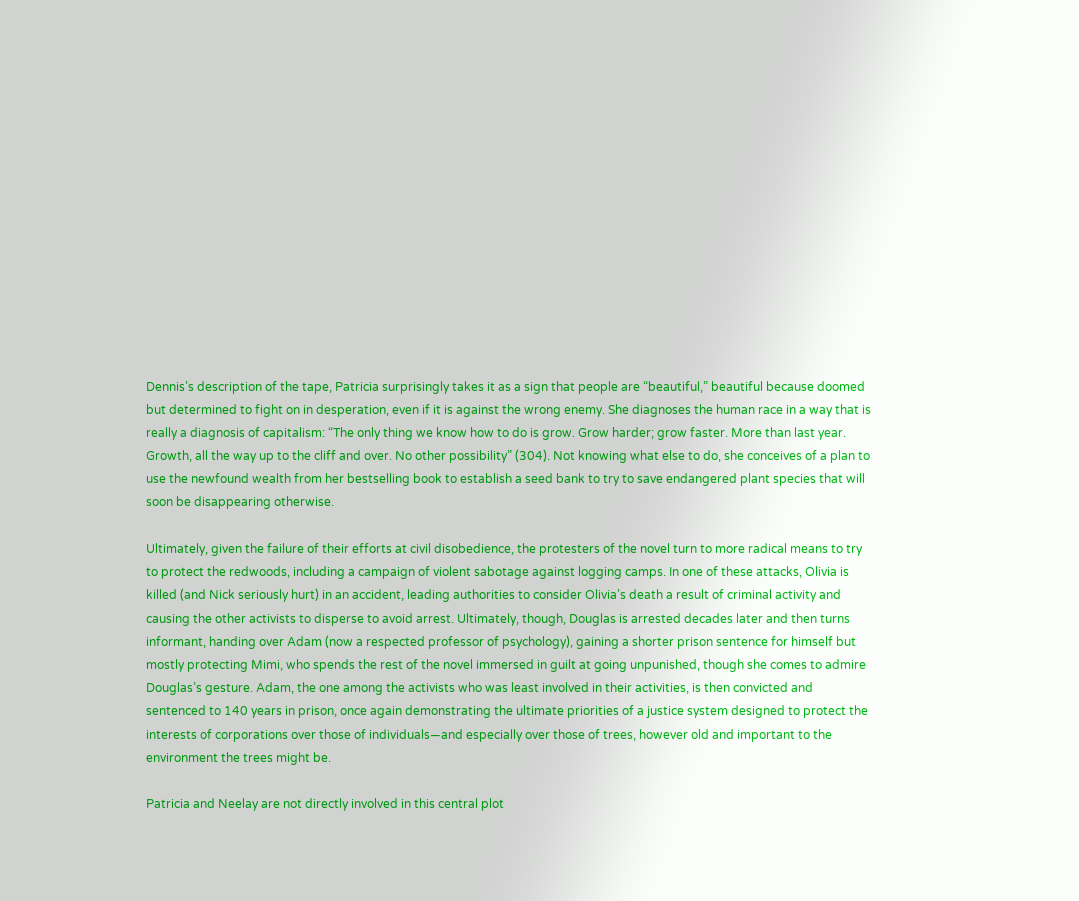Dennis’s description of the tape, Patricia surprisingly takes it as a sign that people are “beautiful,” beautiful because doomed but determined to fight on in desperation, even if it is against the wrong enemy. She diagnoses the human race in a way that is really a diagnosis of capitalism: “The only thing we know how to do is grow. Grow harder; grow faster. More than last year. Growth, all the way up to the cliff and over. No other possibility” (304). Not knowing what else to do, she conceives of a plan to use the newfound wealth from her bestselling book to establish a seed bank to try to save endangered plant species that will soon be disappearing otherwise.

Ultimately, given the failure of their efforts at civil disobedience, the protesters of the novel turn to more radical means to try to protect the redwoods, including a campaign of violent sabotage against logging camps. In one of these attacks, Olivia is killed (and Nick seriously hurt) in an accident, leading authorities to consider Olivia’s death a result of criminal activity and causing the other activists to disperse to avoid arrest. Ultimately, though, Douglas is arrested decades later and then turns informant, handing over Adam (now a respected professor of psychology), gaining a shorter prison sentence for himself but mostly protecting Mimi, who spends the rest of the novel immersed in guilt at going unpunished, though she comes to admire Douglas’s gesture. Adam, the one among the activists who was least involved in their activities, is then convicted and sentenced to 140 years in prison, once again demonstrating the ultimate priorities of a justice system designed to protect the interests of corporations over those of individuals—and especially over those of trees, however old and important to the environment the trees might be.

Patricia and Neelay are not directly involved in this central plot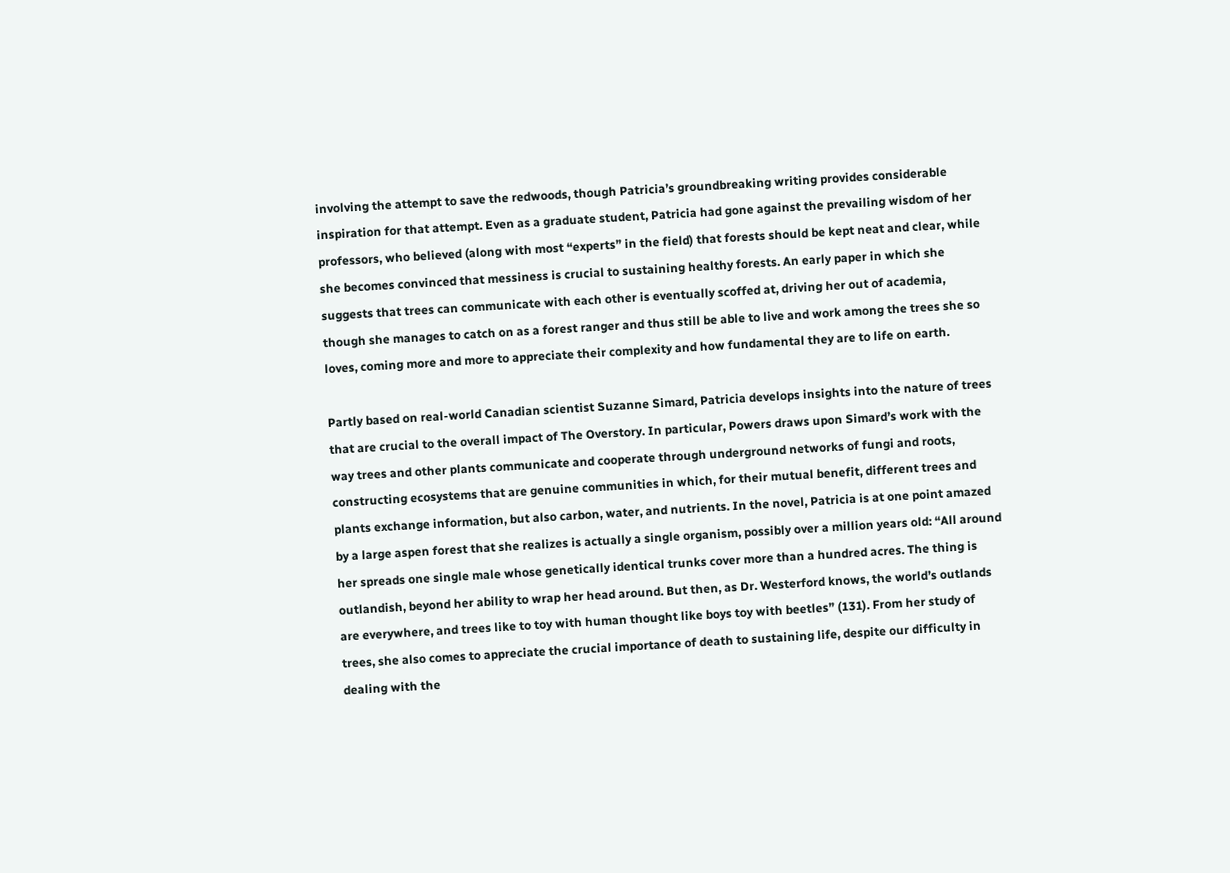involving the attempt to save the redwoods, though Patricia’s groundbreaking writing provides considerable inspiration for that attempt. Even as a graduate student, Patricia had gone against the prevailing wisdom of her professors, who believed (along with most “experts” in the field) that forests should be kept neat and clear, while she becomes convinced that messiness is crucial to sustaining healthy forests. An early paper in which she suggests that trees can communicate with each other is eventually scoffed at, driving her out of academia, though she manages to catch on as a forest ranger and thus still be able to live and work among the trees she so loves, coming more and more to appreciate their complexity and how fundamental they are to life on earth.

Partly based on real-world Canadian scientist Suzanne Simard, Patricia develops insights into the nature of trees that are crucial to the overall impact of The Overstory. In particular, Powers draws upon Simard’s work with the way trees and other plants communicate and cooperate through underground networks of fungi and roots, constructing ecosystems that are genuine communities in which, for their mutual benefit, different trees and plants exchange information, but also carbon, water, and nutrients. In the novel, Patricia is at one point amazed by a large aspen forest that she realizes is actually a single organism, possibly over a million years old: “All around her spreads one single male whose genetically identical trunks cover more than a hundred acres. The thing is outlandish, beyond her ability to wrap her head around. But then, as Dr. Westerford knows, the world’s outlands are everywhere, and trees like to toy with human thought like boys toy with beetles” (131). From her study of trees, she also comes to appreciate the crucial importance of death to sustaining life, despite our difficulty in dealing with the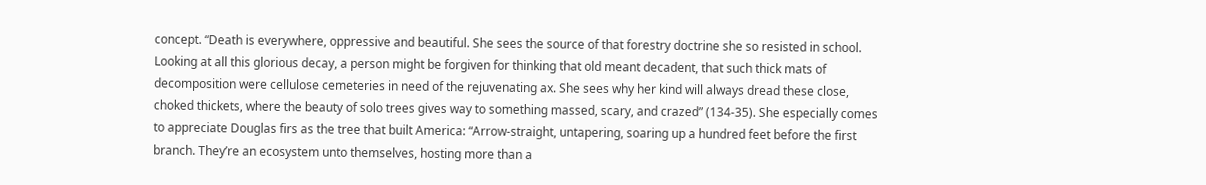concept. “Death is everywhere, oppressive and beautiful. She sees the source of that forestry doctrine she so resisted in school. Looking at all this glorious decay, a person might be forgiven for thinking that old meant decadent, that such thick mats of decomposition were cellulose cemeteries in need of the rejuvenating ax. She sees why her kind will always dread these close, choked thickets, where the beauty of solo trees gives way to something massed, scary, and crazed” (134-35). She especially comes to appreciate Douglas firs as the tree that built America: “Arrow-straight, untapering, soaring up a hundred feet before the first branch. They’re an ecosystem unto themselves, hosting more than a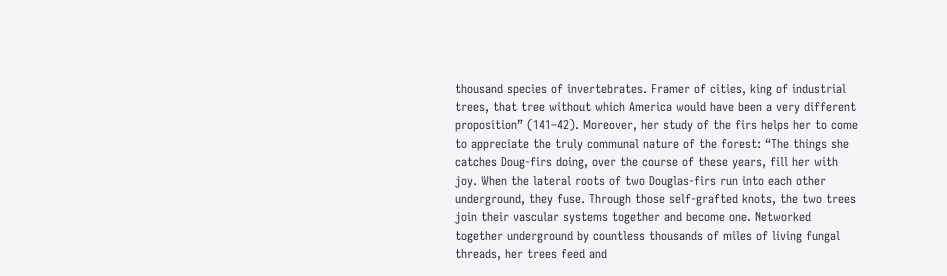thousand species of invertebrates. Framer of cities, king of industrial trees, that tree without which America would have been a very different proposition” (141–42). Moreover, her study of the firs helps her to come to appreciate the truly communal nature of the forest: “The things she catches Doug-firs doing, over the course of these years, fill her with joy. When the lateral roots of two Douglas-firs run into each other underground, they fuse. Through those self-grafted knots, the two trees join their vascular systems together and become one. Networked together underground by countless thousands of miles of living fungal threads, her trees feed and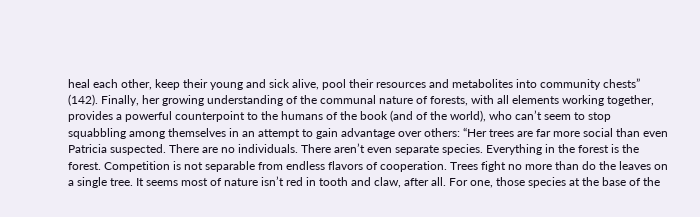heal each other, keep their young and sick alive, pool their resources and metabolites into community chests” (142). Finally, her growing understanding of the communal nature of forests, with all elements working together, provides a powerful counterpoint to the humans of the book (and of the world), who can’t seem to stop squabbling among themselves in an attempt to gain advantage over others: “Her trees are far more social than even Patricia suspected. There are no individuals. There aren’t even separate species. Everything in the forest is the forest. Competition is not separable from endless flavors of cooperation. Trees fight no more than do the leaves on a single tree. It seems most of nature isn’t red in tooth and claw, after all. For one, those species at the base of the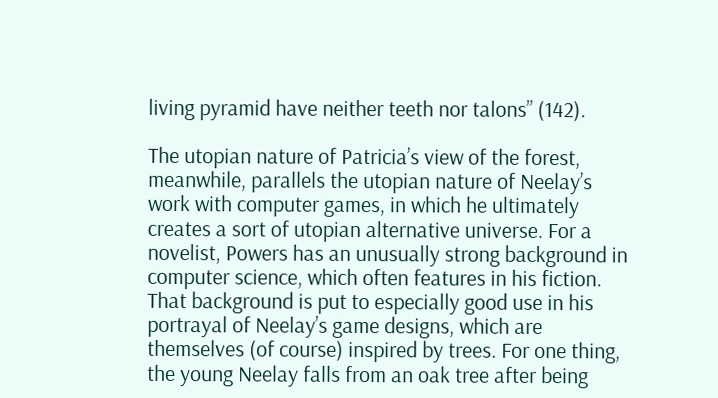living pyramid have neither teeth nor talons” (142).

The utopian nature of Patricia’s view of the forest, meanwhile, parallels the utopian nature of Neelay’s work with computer games, in which he ultimately creates a sort of utopian alternative universe. For a novelist, Powers has an unusually strong background in computer science, which often features in his fiction. That background is put to especially good use in his portrayal of Neelay’s game designs, which are themselves (of course) inspired by trees. For one thing, the young Neelay falls from an oak tree after being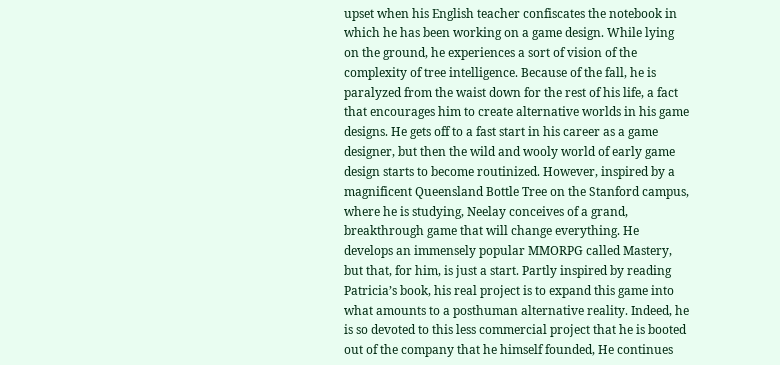upset when his English teacher confiscates the notebook in which he has been working on a game design. While lying on the ground, he experiences a sort of vision of the complexity of tree intelligence. Because of the fall, he is paralyzed from the waist down for the rest of his life, a fact that encourages him to create alternative worlds in his game designs. He gets off to a fast start in his career as a game designer, but then the wild and wooly world of early game design starts to become routinized. However, inspired by a magnificent Queensland Bottle Tree on the Stanford campus, where he is studying, Neelay conceives of a grand, breakthrough game that will change everything. He develops an immensely popular MMORPG called Mastery, but that, for him, is just a start. Partly inspired by reading Patricia’s book, his real project is to expand this game into what amounts to a posthuman alternative reality. Indeed, he is so devoted to this less commercial project that he is booted out of the company that he himself founded, He continues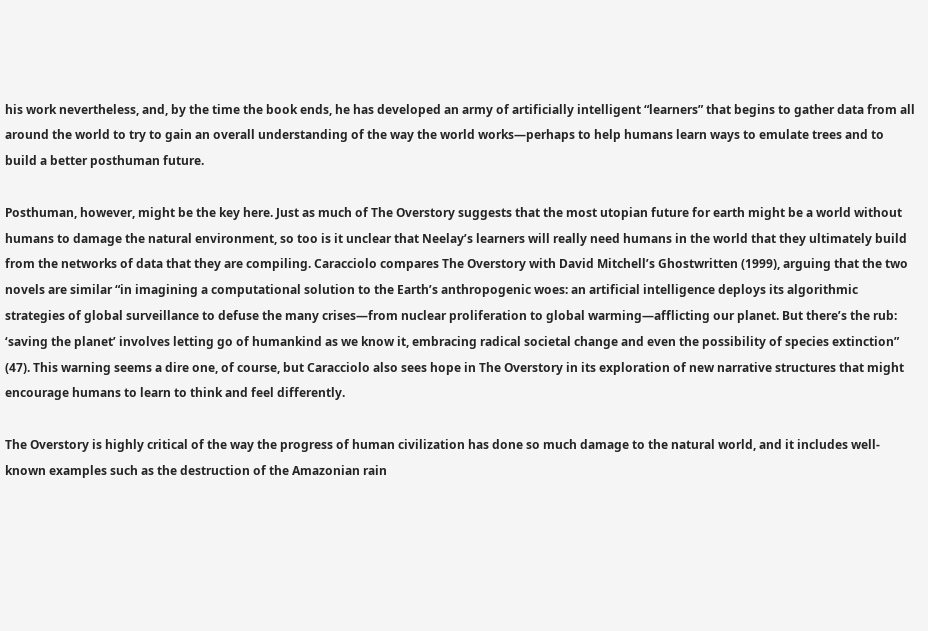his work nevertheless, and, by the time the book ends, he has developed an army of artificially intelligent “learners” that begins to gather data from all around the world to try to gain an overall understanding of the way the world works—perhaps to help humans learn ways to emulate trees and to build a better posthuman future.

Posthuman, however, might be the key here. Just as much of The Overstory suggests that the most utopian future for earth might be a world without humans to damage the natural environment, so too is it unclear that Neelay’s learners will really need humans in the world that they ultimately build from the networks of data that they are compiling. Caracciolo compares The Overstory with David Mitchell’s Ghostwritten (1999), arguing that the two novels are similar “in imagining a computational solution to the Earth’s anthropogenic woes: an artificial intelligence deploys its algorithmic strategies of global surveillance to defuse the many crises―from nuclear proliferation to global warming―afflicting our planet. But there’s the rub: ‘saving the planet’ involves letting go of humankind as we know it, embracing radical societal change and even the possibility of species extinction” (47). This warning seems a dire one, of course, but Caracciolo also sees hope in The Overstory in its exploration of new narrative structures that might encourage humans to learn to think and feel differently.

The Overstory is highly critical of the way the progress of human civilization has done so much damage to the natural world, and it includes well-known examples such as the destruction of the Amazonian rain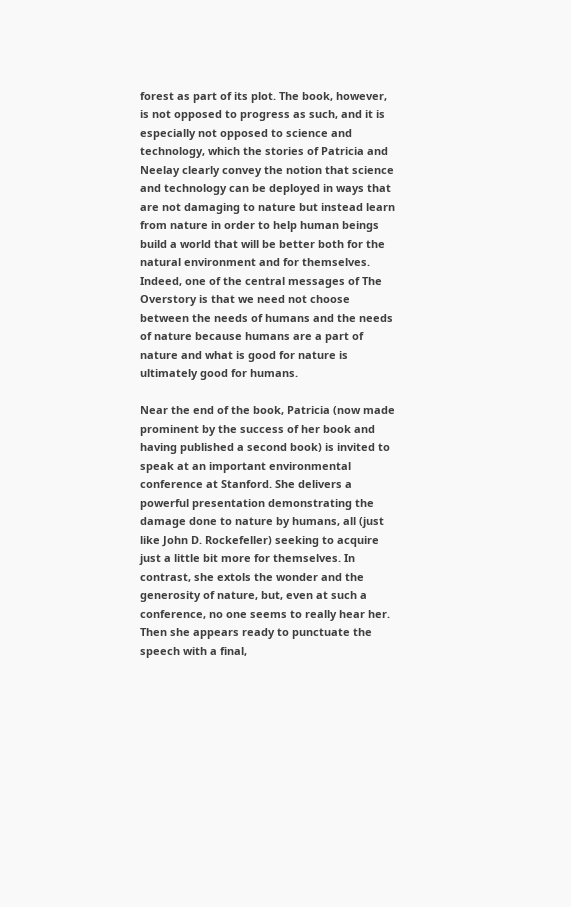forest as part of its plot. The book, however, is not opposed to progress as such, and it is especially not opposed to science and technology, which the stories of Patricia and Neelay clearly convey the notion that science and technology can be deployed in ways that are not damaging to nature but instead learn from nature in order to help human beings build a world that will be better both for the natural environment and for themselves. Indeed, one of the central messages of The Overstory is that we need not choose between the needs of humans and the needs of nature because humans are a part of nature and what is good for nature is ultimately good for humans.

Near the end of the book, Patricia (now made prominent by the success of her book and having published a second book) is invited to speak at an important environmental conference at Stanford. She delivers a powerful presentation demonstrating the damage done to nature by humans, all (just like John D. Rockefeller) seeking to acquire just a little bit more for themselves. In contrast, she extols the wonder and the generosity of nature, but, even at such a conference, no one seems to really hear her. Then she appears ready to punctuate the speech with a final,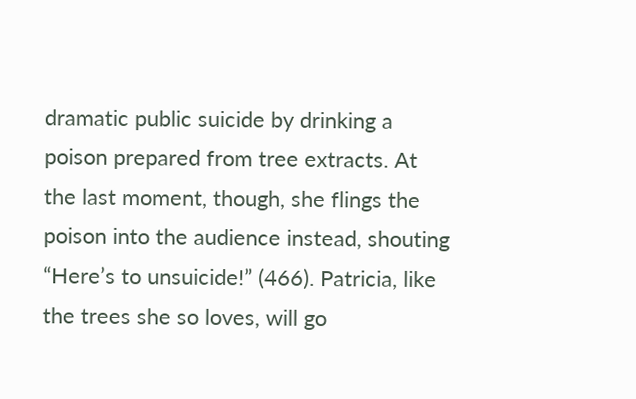dramatic public suicide by drinking a poison prepared from tree extracts. At the last moment, though, she flings the poison into the audience instead, shouting “Here’s to unsuicide!” (466). Patricia, like the trees she so loves, will go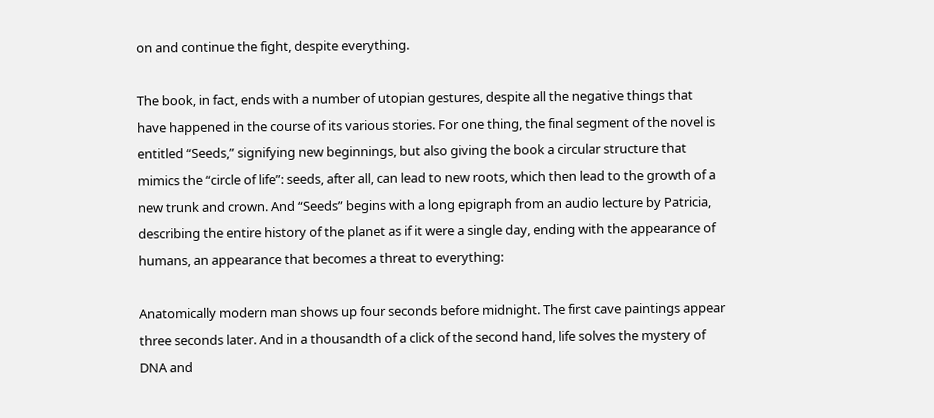on and continue the fight, despite everything.

The book, in fact, ends with a number of utopian gestures, despite all the negative things that have happened in the course of its various stories. For one thing, the final segment of the novel is entitled “Seeds,” signifying new beginnings, but also giving the book a circular structure that mimics the “circle of life”: seeds, after all, can lead to new roots, which then lead to the growth of a new trunk and crown. And “Seeds” begins with a long epigraph from an audio lecture by Patricia, describing the entire history of the planet as if it were a single day, ending with the appearance of humans, an appearance that becomes a threat to everything:

Anatomically modern man shows up four seconds before midnight. The first cave paintings appear three seconds later. And in a thousandth of a click of the second hand, life solves the mystery of DNA and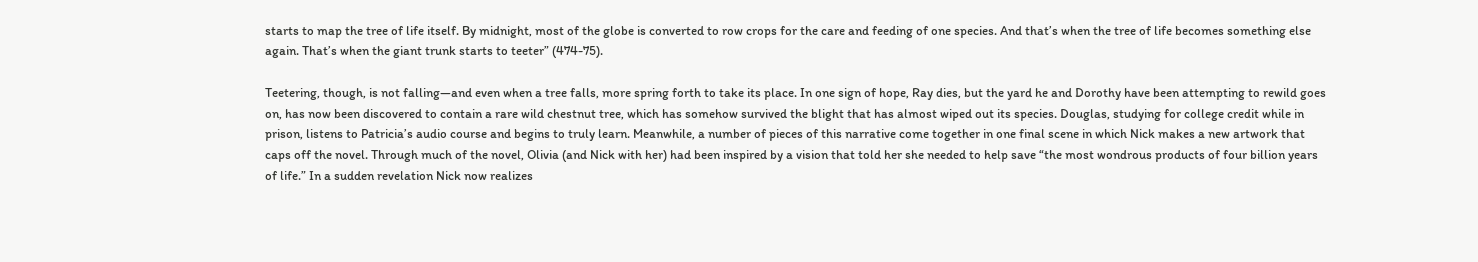starts to map the tree of life itself. By midnight, most of the globe is converted to row crops for the care and feeding of one species. And that’s when the tree of life becomes something else again. That’s when the giant trunk starts to teeter” (474-75).

Teetering, though, is not falling—and even when a tree falls, more spring forth to take its place. In one sign of hope, Ray dies, but the yard he and Dorothy have been attempting to rewild goes on, has now been discovered to contain a rare wild chestnut tree, which has somehow survived the blight that has almost wiped out its species. Douglas, studying for college credit while in prison, listens to Patricia’s audio course and begins to truly learn. Meanwhile, a number of pieces of this narrative come together in one final scene in which Nick makes a new artwork that caps off the novel. Through much of the novel, Olivia (and Nick with her) had been inspired by a vision that told her she needed to help save “the most wondrous products of four billion years of life.” In a sudden revelation Nick now realizes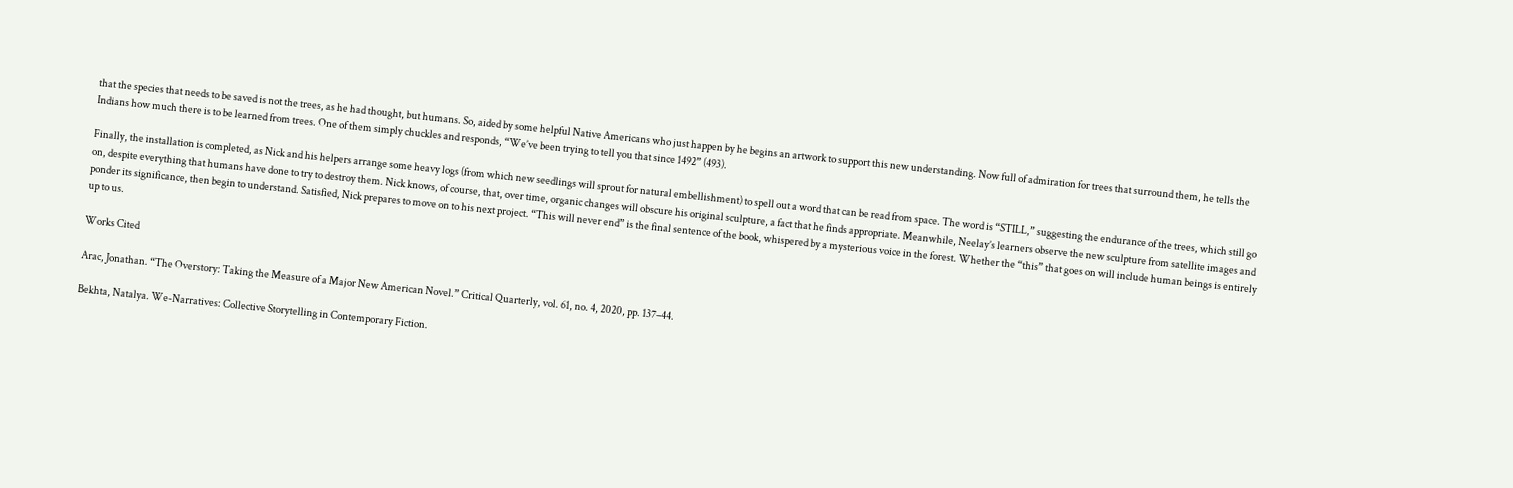that the species that needs to be saved is not the trees, as he had thought, but humans. So, aided by some helpful Native Americans who just happen by he begins an artwork to support this new understanding. Now full of admiration for trees that surround them, he tells the Indians how much there is to be learned from trees. One of them simply chuckles and responds, “We’ve been trying to tell you that since 1492” (493).

Finally, the installation is completed, as Nick and his helpers arrange some heavy logs (from which new seedlings will sprout for natural embellishment) to spell out a word that can be read from space. The word is “STILL,” suggesting the endurance of the trees, which still go on, despite everything that humans have done to try to destroy them. Nick knows, of course, that, over time, organic changes will obscure his original sculpture, a fact that he finds appropriate. Meanwhile, Neelay’s learners observe the new sculpture from satellite images and ponder its significance, then begin to understand. Satisfied, Nick prepares to move on to his next project. “This will never end” is the final sentence of the book, whispered by a mysterious voice in the forest. Whether the “this” that goes on will include human beings is entirely up to us.

Works Cited

Arac, Jonathan. “The Overstory: Taking the Measure of a Major New American Novel.” Critical Quarterly, vol. 61, no. 4, 2020, pp. 137–44.

Bekhta, Natalya. We-Narratives: Collective Storytelling in Contemporary Fiction.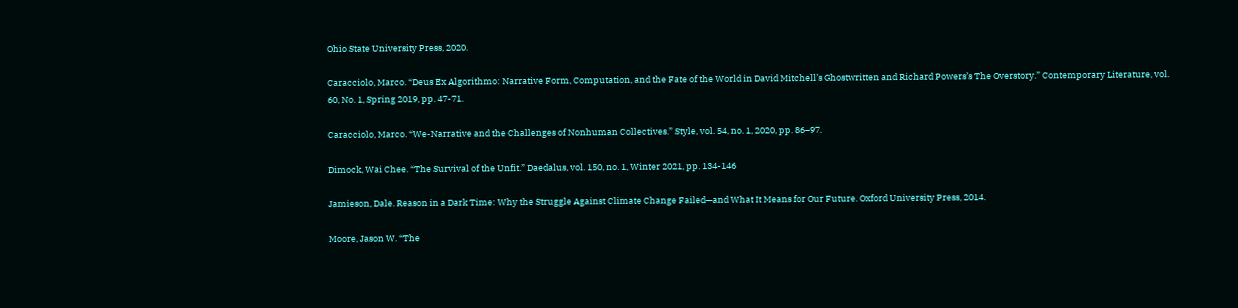Ohio State University Press, 2020.

Caracciolo, Marco. “Deus Ex Algorithmo: Narrative Form, Computation, and the Fate of the World in David Mitchell’s Ghostwritten and Richard Powers’s The Overstory.” Contemporary Literature, vol. 60, No. 1, Spring 2019, pp. 47-71.

Caracciolo, Marco. “We-Narrative and the Challenges of Nonhuman Collectives.” Style, vol. 54, no. 1, 2020, pp. 86–97.

Dimock, Wai Chee. “The Survival of the Unfit.” Daedalus, vol. 150, no. 1, Winter 2021, pp. 134-146

Jamieson, Dale. Reason in a Dark Time: Why the Struggle Against Climate Change Failed—and What It Means for Our Future. Oxford University Press, 2014.

Moore, Jason W. “The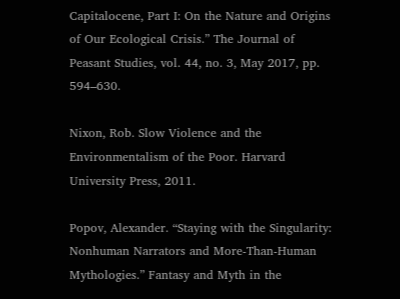Capitalocene, Part I: On the Nature and Origins of Our Ecological Crisis.” The Journal of Peasant Studies, vol. 44, no. 3, May 2017, pp. 594–630.

Nixon, Rob. Slow Violence and the Environmentalism of the Poor. Harvard University Press, 2011.

Popov, Alexander. “Staying with the Singularity: Nonhuman Narrators and More-Than-Human Mythologies.” Fantasy and Myth in the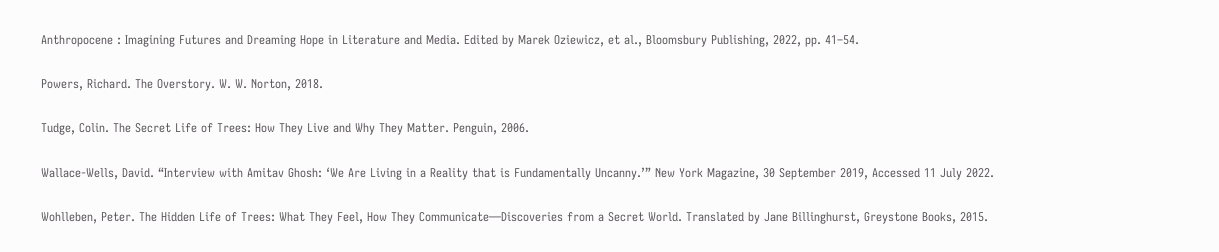Anthropocene : Imagining Futures and Dreaming Hope in Literature and Media. Edited by Marek Oziewicz, et al., Bloomsbury Publishing, 2022, pp. 41–54.

Powers, Richard. The Overstory. W. W. Norton, 2018.

Tudge, Colin. The Secret Life of Trees: How They Live and Why They Matter. Penguin, 2006.

Wallace-Wells, David. “Interview with Amitav Ghosh: ‘We Are Living in a Reality that is Fundamentally Uncanny.’” New York Magazine, 30 September 2019, Accessed 11 July 2022.

Wohlleben, Peter. The Hidden Life of Trees: What They Feel, How They Communicate—Discoveries from a Secret World. Translated by Jane Billinghurst, Greystone Books, 2015.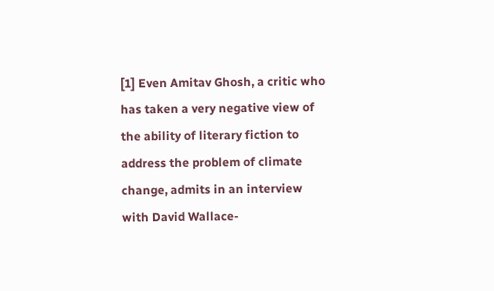[1] Even Amitav Ghosh, a critic who has taken a very negative view of the ability of literary fiction to address the problem of climate change, admits in an interview with David Wallace-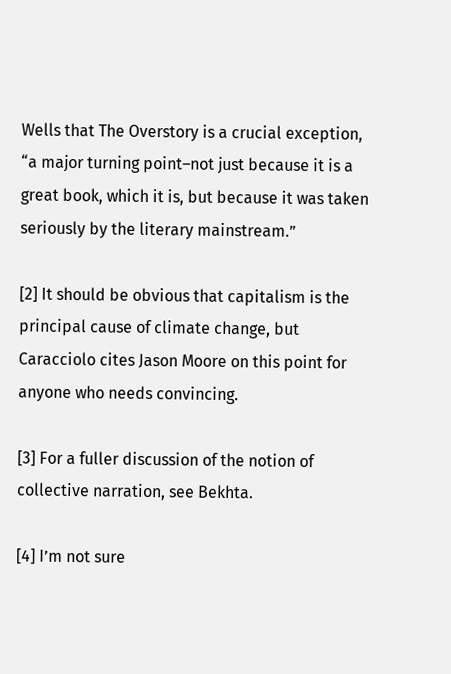Wells that The Overstory is a crucial exception, “a major turning point–not just because it is a great book, which it is, but because it was taken seriously by the literary mainstream.”

[2] It should be obvious that capitalism is the principal cause of climate change, but Caracciolo cites Jason Moore on this point for anyone who needs convincing.

[3] For a fuller discussion of the notion of collective narration, see Bekhta.

[4] I’m not sure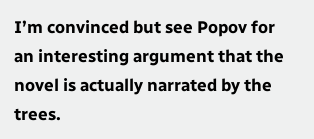I’m convinced but see Popov for an interesting argument that the novel is actually narrated by the trees.